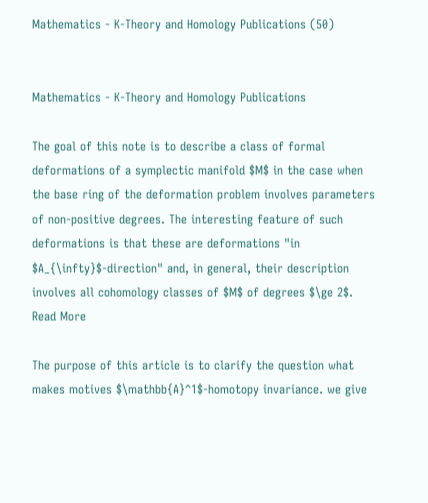Mathematics - K-Theory and Homology Publications (50)


Mathematics - K-Theory and Homology Publications

The goal of this note is to describe a class of formal deformations of a symplectic manifold $M$ in the case when the base ring of the deformation problem involves parameters of non-positive degrees. The interesting feature of such deformations is that these are deformations "in $A_{\infty}$-direction" and, in general, their description involves all cohomology classes of $M$ of degrees $\ge 2$. Read More

The purpose of this article is to clarify the question what makes motives $\mathbb{A}^1$-homotopy invariance. we give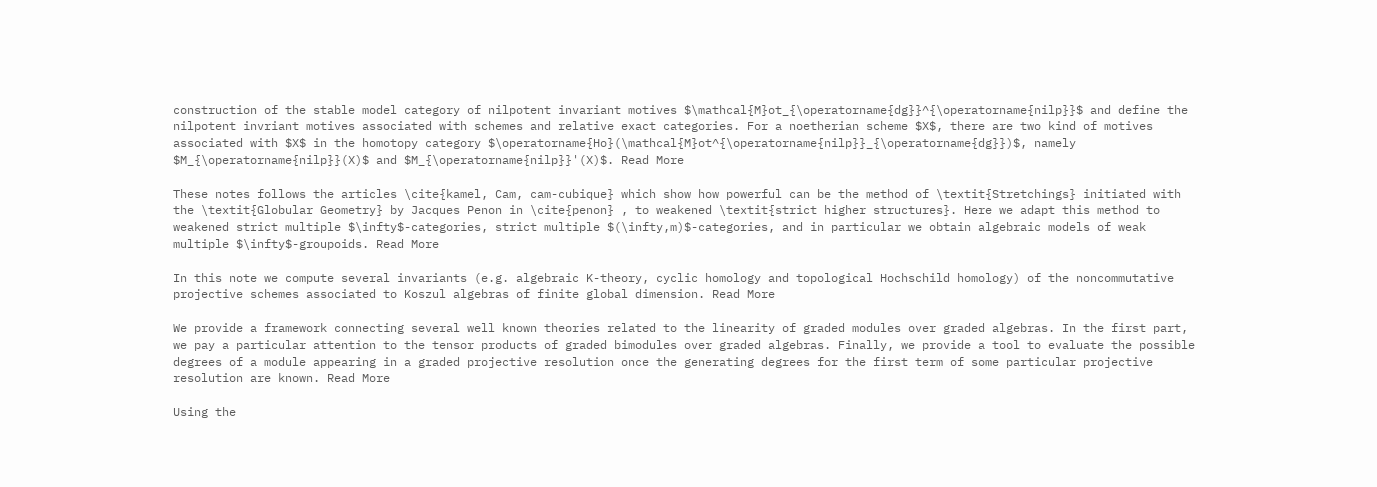construction of the stable model category of nilpotent invariant motives $\mathcal{M}ot_{\operatorname{dg}}^{\operatorname{nilp}}$ and define the nilpotent invriant motives associated with schemes and relative exact categories. For a noetherian scheme $X$, there are two kind of motives associated with $X$ in the homotopy category $\operatorname{Ho}(\mathcal{M}ot^{\operatorname{nilp}}_{\operatorname{dg}})$, namely $M_{\operatorname{nilp}}(X)$ and $M_{\operatorname{nilp}}'(X)$. Read More

These notes follows the articles \cite{kamel, Cam, cam-cubique} which show how powerful can be the method of \textit{Stretchings} initiated with the \textit{Globular Geometry} by Jacques Penon in \cite{penon} , to weakened \textit{strict higher structures}. Here we adapt this method to weakened strict multiple $\infty$-categories, strict multiple $(\infty,m)$-categories, and in particular we obtain algebraic models of weak multiple $\infty$-groupoids. Read More

In this note we compute several invariants (e.g. algebraic K-theory, cyclic homology and topological Hochschild homology) of the noncommutative projective schemes associated to Koszul algebras of finite global dimension. Read More

We provide a framework connecting several well known theories related to the linearity of graded modules over graded algebras. In the first part, we pay a particular attention to the tensor products of graded bimodules over graded algebras. Finally, we provide a tool to evaluate the possible degrees of a module appearing in a graded projective resolution once the generating degrees for the first term of some particular projective resolution are known. Read More

Using the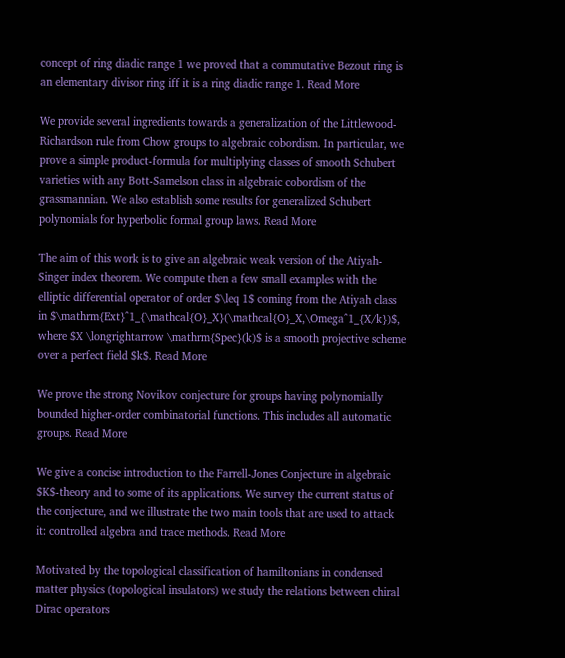concept of ring diadic range 1 we proved that a commutative Bezout ring is an elementary divisor ring iff it is a ring diadic range 1. Read More

We provide several ingredients towards a generalization of the Littlewood-Richardson rule from Chow groups to algebraic cobordism. In particular, we prove a simple product-formula for multiplying classes of smooth Schubert varieties with any Bott-Samelson class in algebraic cobordism of the grassmannian. We also establish some results for generalized Schubert polynomials for hyperbolic formal group laws. Read More

The aim of this work is to give an algebraic weak version of the Atiyah-Singer index theorem. We compute then a few small examples with the elliptic differential operator of order $\leq 1$ coming from the Atiyah class in $\mathrm{Ext}^1_{\mathcal{O}_X}(\mathcal{O}_X,\Omega^1_{X/k})$, where $X \longrightarrow \mathrm{Spec}(k)$ is a smooth projective scheme over a perfect field $k$. Read More

We prove the strong Novikov conjecture for groups having polynomially bounded higher-order combinatorial functions. This includes all automatic groups. Read More

We give a concise introduction to the Farrell-Jones Conjecture in algebraic $K$-theory and to some of its applications. We survey the current status of the conjecture, and we illustrate the two main tools that are used to attack it: controlled algebra and trace methods. Read More

Motivated by the topological classification of hamiltonians in condensed matter physics (topological insulators) we study the relations between chiral Dirac operators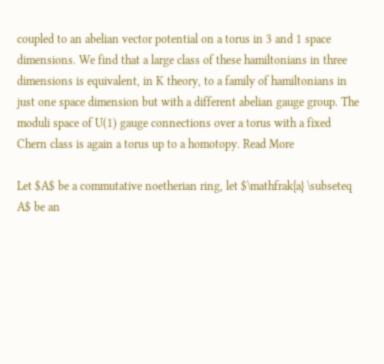coupled to an abelian vector potential on a torus in 3 and 1 space dimensions. We find that a large class of these hamiltonians in three dimensions is equivalent, in K theory, to a family of hamiltonians in just one space dimension but with a different abelian gauge group. The moduli space of U(1) gauge connections over a torus with a fixed Chern class is again a torus up to a homotopy. Read More

Let $A$ be a commutative noetherian ring, let $\mathfrak{a} \subseteq A$ be an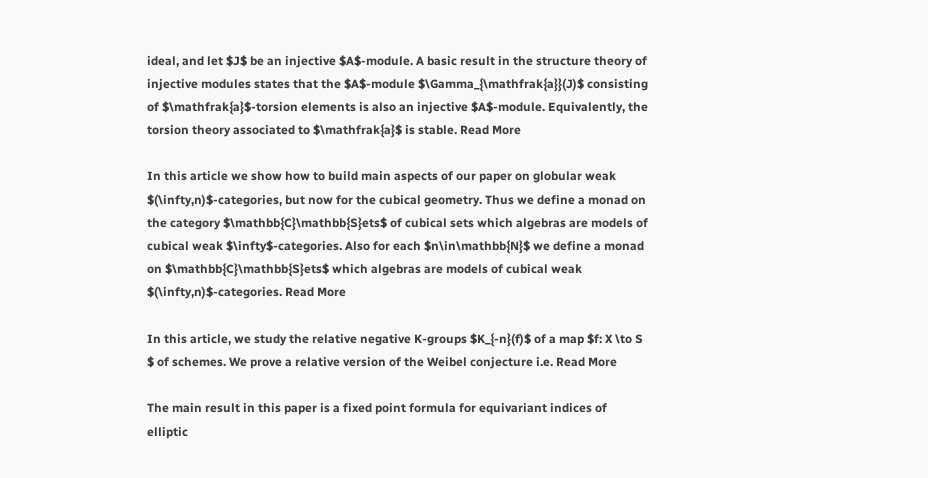ideal, and let $J$ be an injective $A$-module. A basic result in the structure theory of injective modules states that the $A$-module $\Gamma_{\mathfrak{a}}(J)$ consisting of $\mathfrak{a}$-torsion elements is also an injective $A$-module. Equivalently, the torsion theory associated to $\mathfrak{a}$ is stable. Read More

In this article we show how to build main aspects of our paper on globular weak $(\infty,n)$-categories, but now for the cubical geometry. Thus we define a monad on the category $\mathbb{C}\mathbb{S}ets$ of cubical sets which algebras are models of cubical weak $\infty$-categories. Also for each $n\in\mathbb{N}$ we define a monad on $\mathbb{C}\mathbb{S}ets$ which algebras are models of cubical weak $(\infty,n)$-categories. Read More

In this article, we study the relative negative K-groups $K_{-n}(f)$ of a map $f: X \to S $ of schemes. We prove a relative version of the Weibel conjecture i.e. Read More

The main result in this paper is a fixed point formula for equivariant indices of elliptic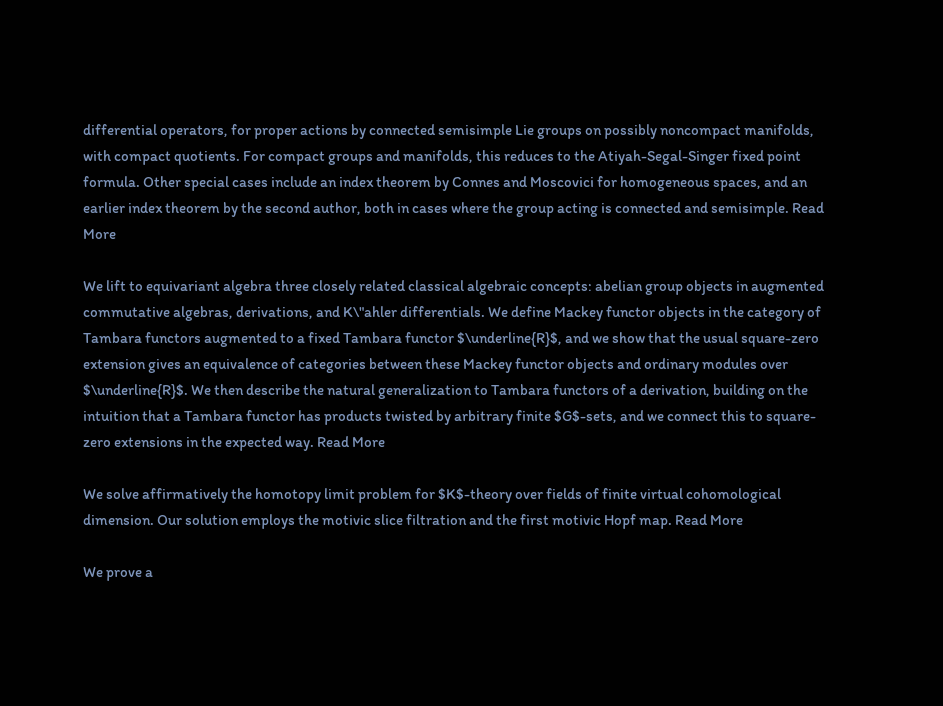differential operators, for proper actions by connected semisimple Lie groups on possibly noncompact manifolds, with compact quotients. For compact groups and manifolds, this reduces to the Atiyah-Segal-Singer fixed point formula. Other special cases include an index theorem by Connes and Moscovici for homogeneous spaces, and an earlier index theorem by the second author, both in cases where the group acting is connected and semisimple. Read More

We lift to equivariant algebra three closely related classical algebraic concepts: abelian group objects in augmented commutative algebras, derivations, and K\"ahler differentials. We define Mackey functor objects in the category of Tambara functors augmented to a fixed Tambara functor $\underline{R}$, and we show that the usual square-zero extension gives an equivalence of categories between these Mackey functor objects and ordinary modules over $\underline{R}$. We then describe the natural generalization to Tambara functors of a derivation, building on the intuition that a Tambara functor has products twisted by arbitrary finite $G$-sets, and we connect this to square-zero extensions in the expected way. Read More

We solve affirmatively the homotopy limit problem for $K$-theory over fields of finite virtual cohomological dimension. Our solution employs the motivic slice filtration and the first motivic Hopf map. Read More

We prove a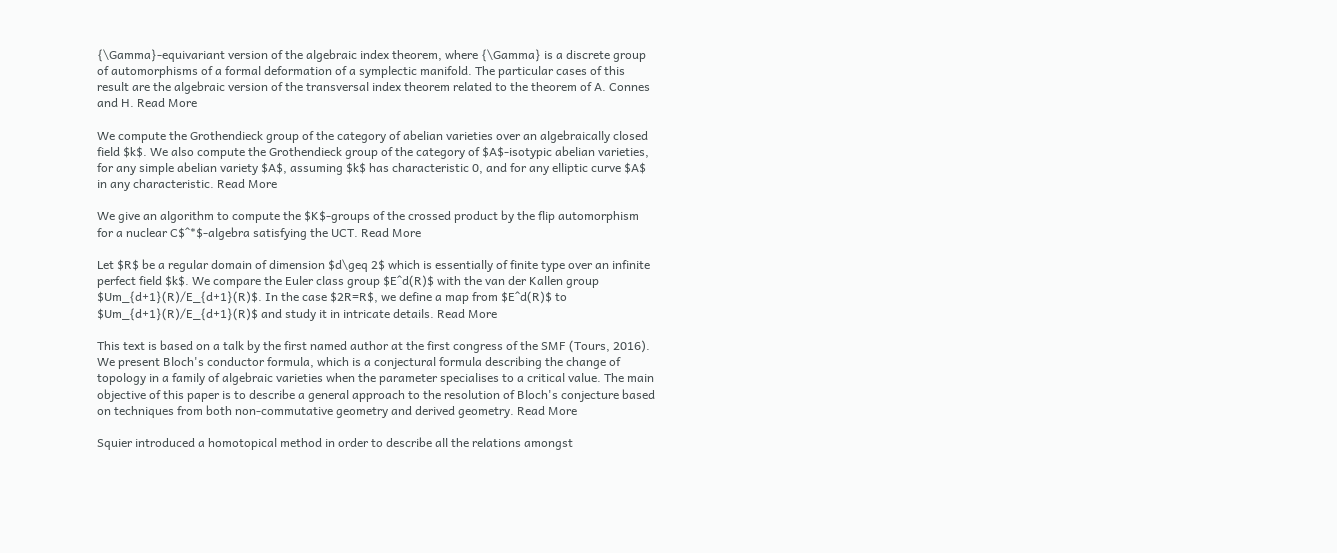{\Gamma}-equivariant version of the algebraic index theorem, where {\Gamma} is a discrete group of automorphisms of a formal deformation of a symplectic manifold. The particular cases of this result are the algebraic version of the transversal index theorem related to the theorem of A. Connes and H. Read More

We compute the Grothendieck group of the category of abelian varieties over an algebraically closed field $k$. We also compute the Grothendieck group of the category of $A$-isotypic abelian varieties, for any simple abelian variety $A$, assuming $k$ has characteristic 0, and for any elliptic curve $A$ in any characteristic. Read More

We give an algorithm to compute the $K$-groups of the crossed product by the flip automorphism for a nuclear C$^*$-algebra satisfying the UCT. Read More

Let $R$ be a regular domain of dimension $d\geq 2$ which is essentially of finite type over an infinite perfect field $k$. We compare the Euler class group $E^d(R)$ with the van der Kallen group $Um_{d+1}(R)/E_{d+1}(R)$. In the case $2R=R$, we define a map from $E^d(R)$ to $Um_{d+1}(R)/E_{d+1}(R)$ and study it in intricate details. Read More

This text is based on a talk by the first named author at the first congress of the SMF (Tours, 2016). We present Bloch's conductor formula, which is a conjectural formula describing the change of topology in a family of algebraic varieties when the parameter specialises to a critical value. The main objective of this paper is to describe a general approach to the resolution of Bloch's conjecture based on techniques from both non-commutative geometry and derived geometry. Read More

Squier introduced a homotopical method in order to describe all the relations amongst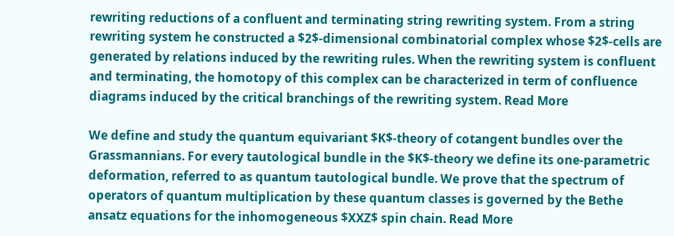rewriting reductions of a confluent and terminating string rewriting system. From a string rewriting system he constructed a $2$-dimensional combinatorial complex whose $2$-cells are generated by relations induced by the rewriting rules. When the rewriting system is confluent and terminating, the homotopy of this complex can be characterized in term of confluence diagrams induced by the critical branchings of the rewriting system. Read More

We define and study the quantum equivariant $K$-theory of cotangent bundles over the Grassmannians. For every tautological bundle in the $K$-theory we define its one-parametric deformation, referred to as quantum tautological bundle. We prove that the spectrum of operators of quantum multiplication by these quantum classes is governed by the Bethe ansatz equations for the inhomogeneous $XXZ$ spin chain. Read More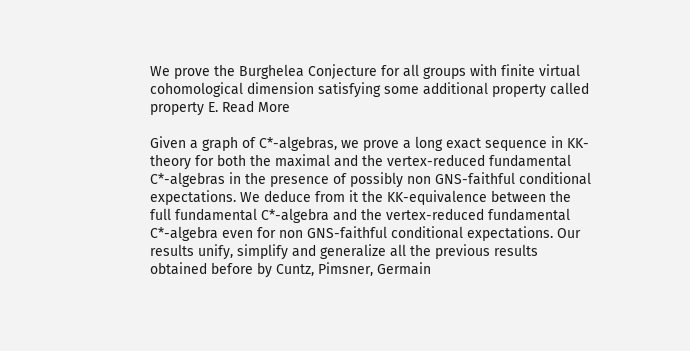We prove the Burghelea Conjecture for all groups with finite virtual cohomological dimension satisfying some additional property called property E. Read More

Given a graph of C*-algebras, we prove a long exact sequence in KK-theory for both the maximal and the vertex-reduced fundamental C*-algebras in the presence of possibly non GNS-faithful conditional expectations. We deduce from it the KK-equivalence between the full fundamental C*-algebra and the vertex-reduced fundamental C*-algebra even for non GNS-faithful conditional expectations. Our results unify, simplify and generalize all the previous results obtained before by Cuntz, Pimsner, Germain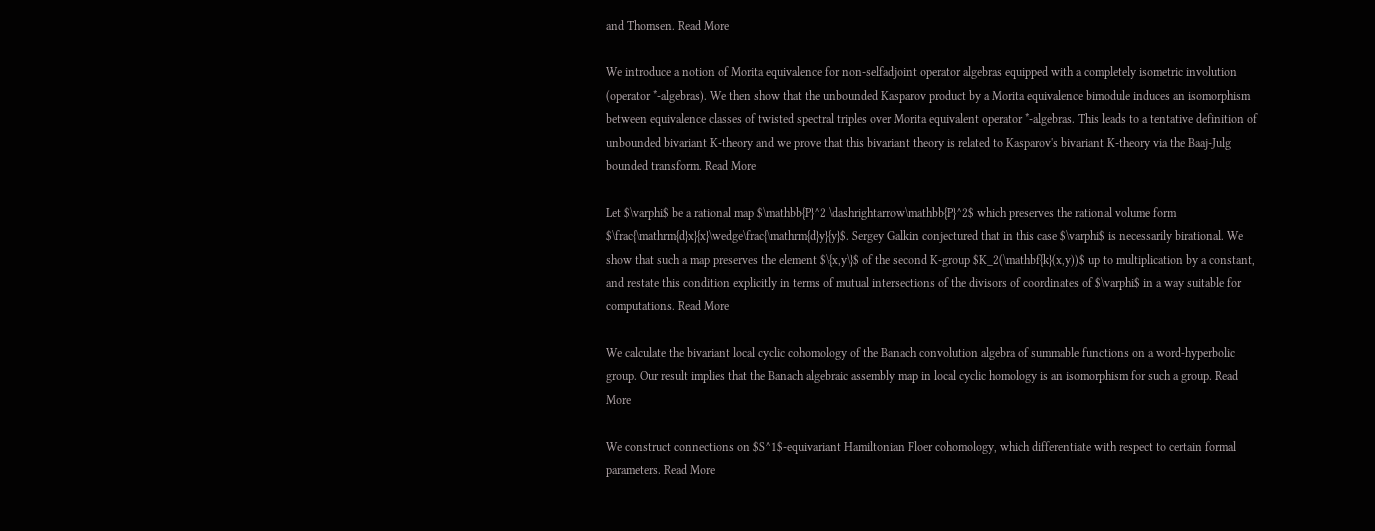and Thomsen. Read More

We introduce a notion of Morita equivalence for non-selfadjoint operator algebras equipped with a completely isometric involution (operator *-algebras). We then show that the unbounded Kasparov product by a Morita equivalence bimodule induces an isomorphism between equivalence classes of twisted spectral triples over Morita equivalent operator *-algebras. This leads to a tentative definition of unbounded bivariant K-theory and we prove that this bivariant theory is related to Kasparov's bivariant K-theory via the Baaj-Julg bounded transform. Read More

Let $\varphi$ be a rational map $\mathbb{P}^2 \dashrightarrow\mathbb{P}^2$ which preserves the rational volume form $\frac{\mathrm{d}x}{x}\wedge\frac{\mathrm{d}y}{y}$. Sergey Galkin conjectured that in this case $\varphi$ is necessarily birational. We show that such a map preserves the element $\{x,y\}$ of the second K-group $K_2(\mathbf{k}(x,y))$ up to multiplication by a constant, and restate this condition explicitly in terms of mutual intersections of the divisors of coordinates of $\varphi$ in a way suitable for computations. Read More

We calculate the bivariant local cyclic cohomology of the Banach convolution algebra of summable functions on a word-hyperbolic group. Our result implies that the Banach algebraic assembly map in local cyclic homology is an isomorphism for such a group. Read More

We construct connections on $S^1$-equivariant Hamiltonian Floer cohomology, which differentiate with respect to certain formal parameters. Read More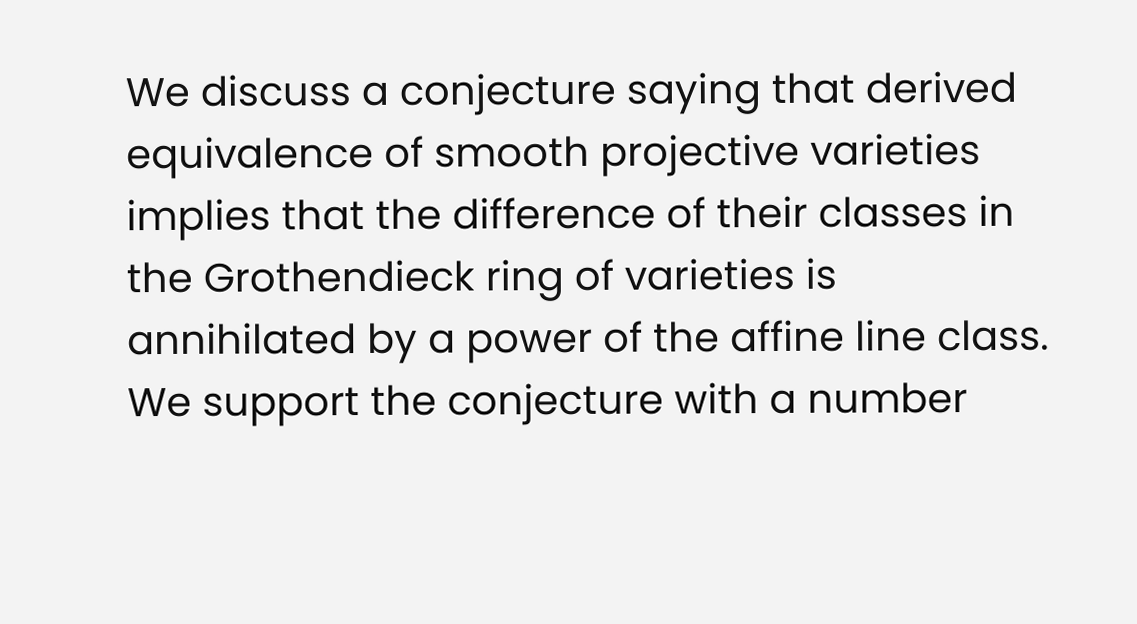We discuss a conjecture saying that derived equivalence of smooth projective varieties implies that the difference of their classes in the Grothendieck ring of varieties is annihilated by a power of the affine line class. We support the conjecture with a number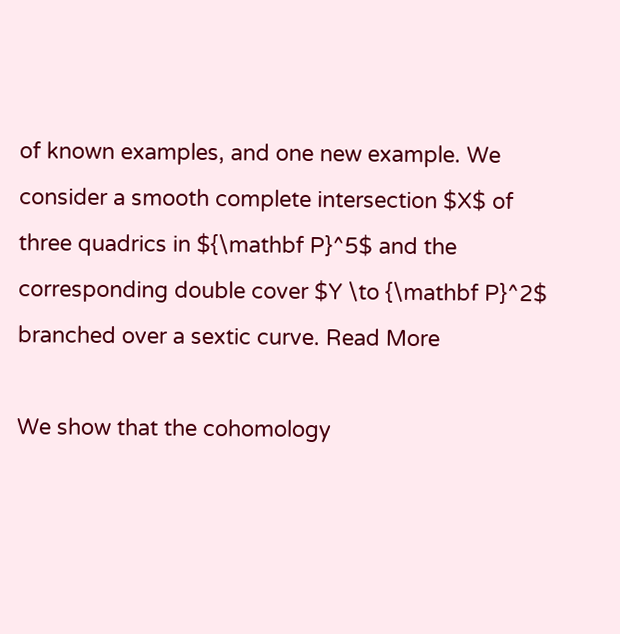of known examples, and one new example. We consider a smooth complete intersection $X$ of three quadrics in ${\mathbf P}^5$ and the corresponding double cover $Y \to {\mathbf P}^2$ branched over a sextic curve. Read More

We show that the cohomology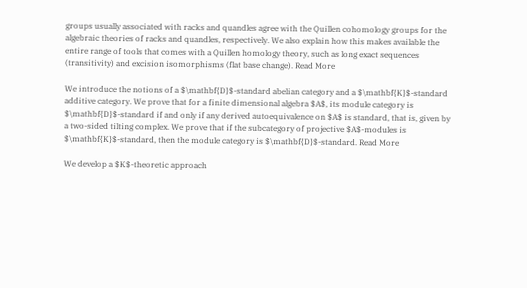groups usually associated with racks and quandles agree with the Quillen cohomology groups for the algebraic theories of racks and quandles, respectively. We also explain how this makes available the entire range of tools that comes with a Quillen homology theory, such as long exact sequences (transitivity) and excision isomorphisms (flat base change). Read More

We introduce the notions of a $\mathbf{D}$-standard abelian category and a $\mathbf{K}$-standard additive category. We prove that for a finite dimensional algebra $A$, its module category is $\mathbf{D}$-standard if and only if any derived autoequivalence on $A$ is standard, that is, given by a two-sided tilting complex. We prove that if the subcategory of projective $A$-modules is $\mathbf{K}$-standard, then the module category is $\mathbf{D}$-standard. Read More

We develop a $K$-theoretic approach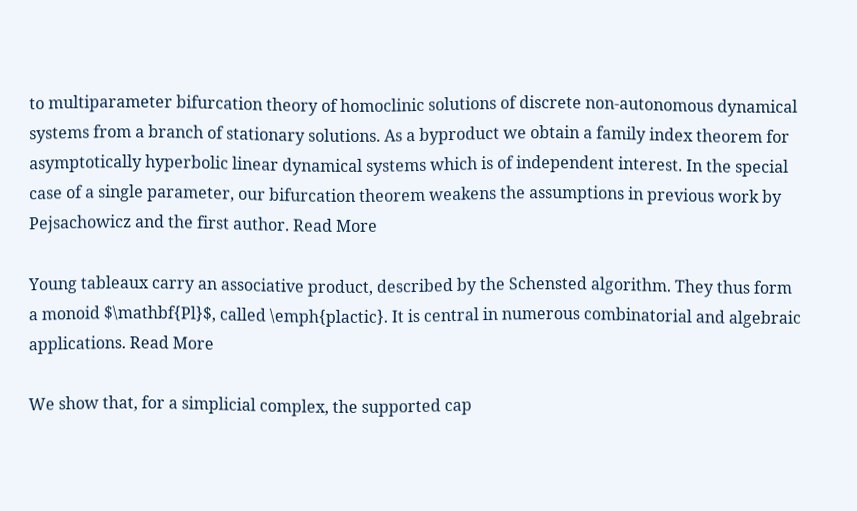to multiparameter bifurcation theory of homoclinic solutions of discrete non-autonomous dynamical systems from a branch of stationary solutions. As a byproduct we obtain a family index theorem for asymptotically hyperbolic linear dynamical systems which is of independent interest. In the special case of a single parameter, our bifurcation theorem weakens the assumptions in previous work by Pejsachowicz and the first author. Read More

Young tableaux carry an associative product, described by the Schensted algorithm. They thus form a monoid $\mathbf{Pl}$, called \emph{plactic}. It is central in numerous combinatorial and algebraic applications. Read More

We show that, for a simplicial complex, the supported cap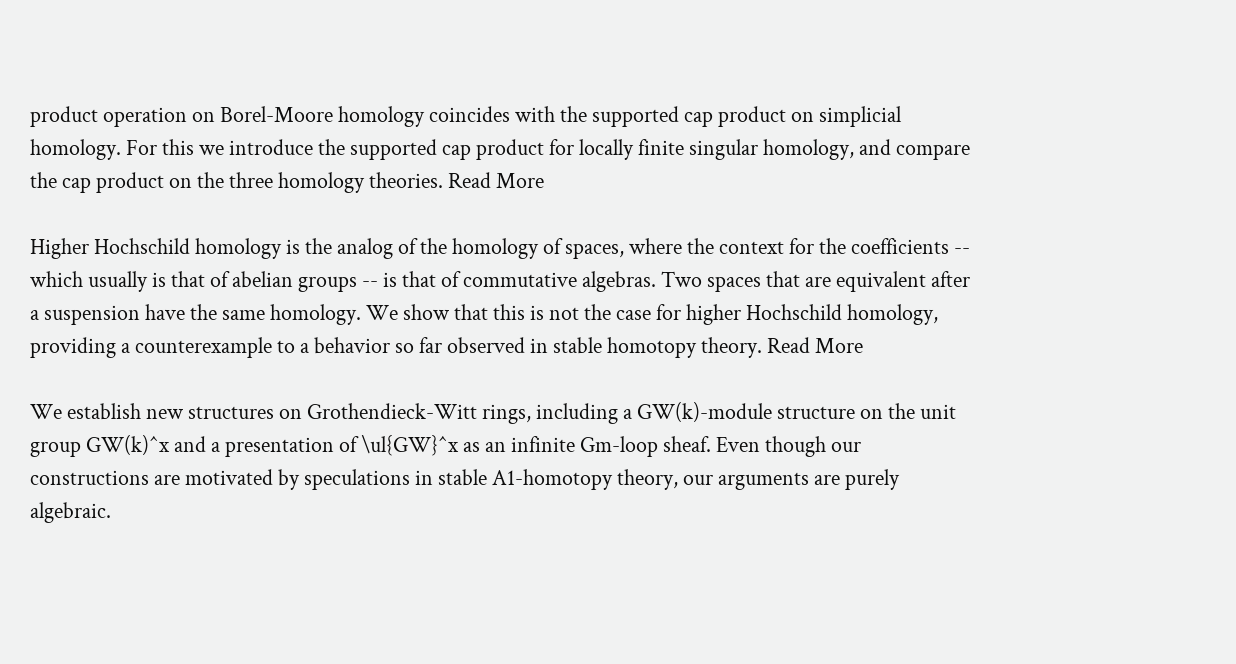product operation on Borel-Moore homology coincides with the supported cap product on simplicial homology. For this we introduce the supported cap product for locally finite singular homology, and compare the cap product on the three homology theories. Read More

Higher Hochschild homology is the analog of the homology of spaces, where the context for the coefficients -- which usually is that of abelian groups -- is that of commutative algebras. Two spaces that are equivalent after a suspension have the same homology. We show that this is not the case for higher Hochschild homology, providing a counterexample to a behavior so far observed in stable homotopy theory. Read More

We establish new structures on Grothendieck-Witt rings, including a GW(k)-module structure on the unit group GW(k)^x and a presentation of \ul{GW}^x as an infinite Gm-loop sheaf. Even though our constructions are motivated by speculations in stable A1-homotopy theory, our arguments are purely algebraic.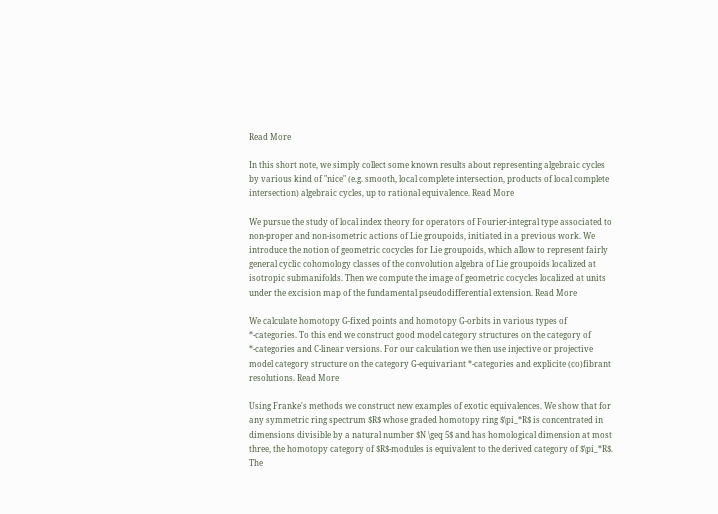Read More

In this short note, we simply collect some known results about representing algebraic cycles by various kind of "nice" (e.g. smooth, local complete intersection, products of local complete intersection) algebraic cycles, up to rational equivalence. Read More

We pursue the study of local index theory for operators of Fourier-integral type associated to non-proper and non-isometric actions of Lie groupoids, initiated in a previous work. We introduce the notion of geometric cocycles for Lie groupoids, which allow to represent fairly general cyclic cohomology classes of the convolution algebra of Lie groupoids localized at isotropic submanifolds. Then we compute the image of geometric cocycles localized at units under the excision map of the fundamental pseudodifferential extension. Read More

We calculate homotopy G-fixed points and homotopy G-orbits in various types of *-categories. To this end we construct good model category structures on the category of *-categories and C-linear versions. For our calculation we then use injective or projective model category structure on the category G-equivariant *-categories and explicite (co)fibrant resolutions. Read More

Using Franke's methods we construct new examples of exotic equivalences. We show that for any symmetric ring spectrum $R$ whose graded homotopy ring $\pi_*R$ is concentrated in dimensions divisible by a natural number $N \geq 5$ and has homological dimension at most three, the homotopy category of $R$-modules is equivalent to the derived category of $\pi_*R$. The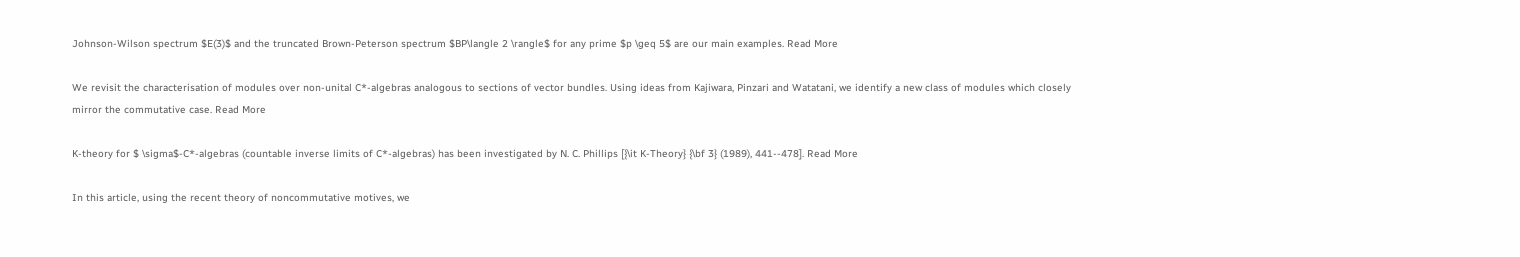Johnson-Wilson spectrum $E(3)$ and the truncated Brown-Peterson spectrum $BP\langle 2 \rangle$ for any prime $p \geq 5$ are our main examples. Read More

We revisit the characterisation of modules over non-unital C*-algebras analogous to sections of vector bundles. Using ideas from Kajiwara, Pinzari and Watatani, we identify a new class of modules which closely mirror the commutative case. Read More

K-theory for $ \sigma$-C*-algebras (countable inverse limits of C*-algebras) has been investigated by N. C. Phillips [{\it K-Theory} {\bf 3} (1989), 441--478]. Read More

In this article, using the recent theory of noncommutative motives, we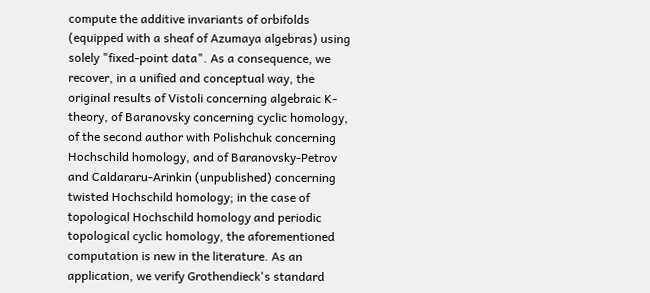compute the additive invariants of orbifolds (equipped with a sheaf of Azumaya algebras) using solely "fixed-point data". As a consequence, we recover, in a unified and conceptual way, the original results of Vistoli concerning algebraic K-theory, of Baranovsky concerning cyclic homology, of the second author with Polishchuk concerning Hochschild homology, and of Baranovsky-Petrov and Caldararu-Arinkin (unpublished) concerning twisted Hochschild homology; in the case of topological Hochschild homology and periodic topological cyclic homology, the aforementioned computation is new in the literature. As an application, we verify Grothendieck's standard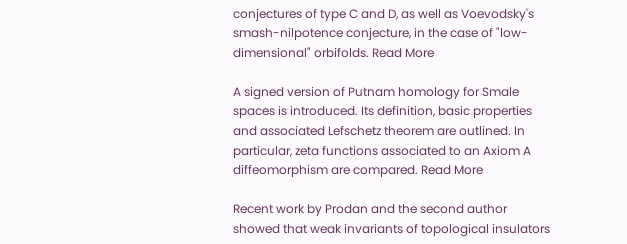conjectures of type C and D, as well as Voevodsky's smash-nilpotence conjecture, in the case of "low-dimensional" orbifolds. Read More

A signed version of Putnam homology for Smale spaces is introduced. Its definition, basic properties and associated Lefschetz theorem are outlined. In particular, zeta functions associated to an Axiom A diffeomorphism are compared. Read More

Recent work by Prodan and the second author showed that weak invariants of topological insulators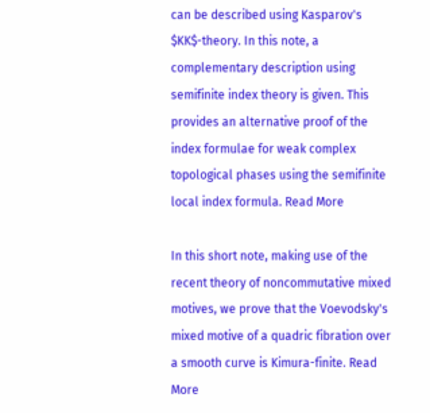can be described using Kasparov's $KK$-theory. In this note, a complementary description using semifinite index theory is given. This provides an alternative proof of the index formulae for weak complex topological phases using the semifinite local index formula. Read More

In this short note, making use of the recent theory of noncommutative mixed motives, we prove that the Voevodsky's mixed motive of a quadric fibration over a smooth curve is Kimura-finite. Read More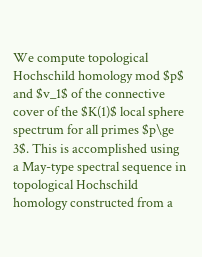We compute topological Hochschild homology mod $p$ and $v_1$ of the connective cover of the $K(1)$ local sphere spectrum for all primes $p\ge 3$. This is accomplished using a May-type spectral sequence in topological Hochschild homology constructed from a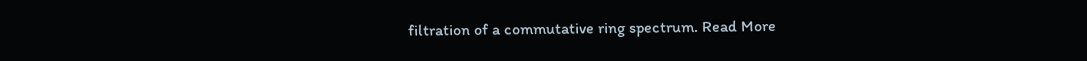filtration of a commutative ring spectrum. Read More